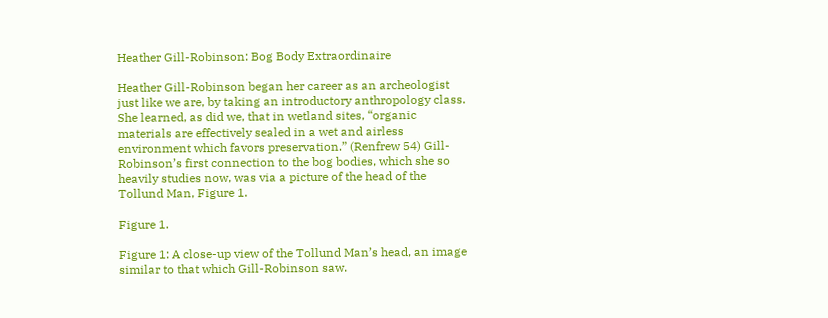Heather Gill-Robinson: Bog Body Extraordinaire

Heather Gill-Robinson began her career as an archeologist just like we are, by taking an introductory anthropology class. She learned, as did we, that in wetland sites, “organic materials are effectively sealed in a wet and airless environment which favors preservation.” (Renfrew 54) Gill-Robinson’s first connection to the bog bodies, which she so heavily studies now, was via a picture of the head of the Tollund Man, Figure 1.

Figure 1.

Figure 1: A close-up view of the Tollund Man’s head, an image similar to that which Gill-Robinson saw.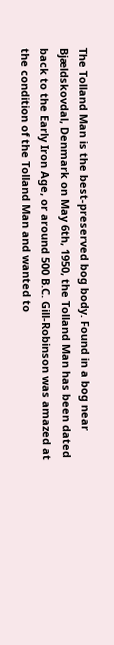The Tolland Man is the best-preserved bog body. Found in a bog near Bjældskovdal, Denmark on May 6th, 1950, the Tolland Man has been dated back to the Early Iron Age, or around 500 B.C. Gill-Robinson was amazed at the condition of the Tolland Man and wanted to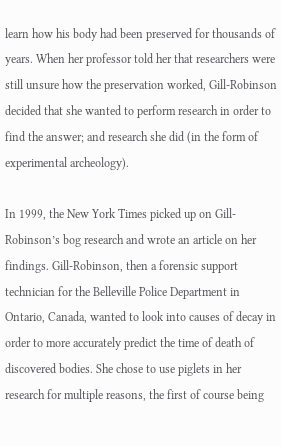learn how his body had been preserved for thousands of years. When her professor told her that researchers were still unsure how the preservation worked, Gill-Robinson decided that she wanted to perform research in order to find the answer; and research she did (in the form of experimental archeology).

In 1999, the New York Times picked up on Gill-Robinson’s bog research and wrote an article on her findings. Gill-Robinson, then a forensic support technician for the Belleville Police Department in Ontario, Canada, wanted to look into causes of decay in order to more accurately predict the time of death of discovered bodies. She chose to use piglets in her research for multiple reasons, the first of course being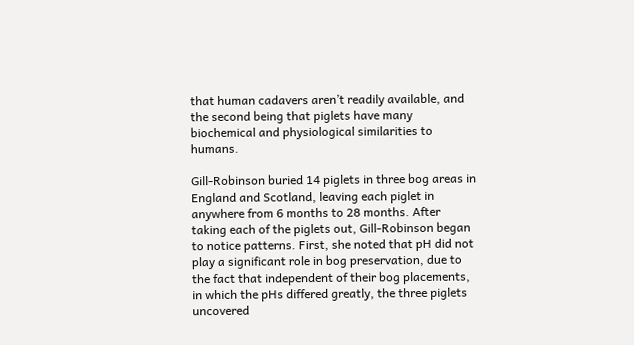that human cadavers aren’t readily available, and the second being that piglets have many biochemical and physiological similarities to humans.

Gill-Robinson buried 14 piglets in three bog areas in England and Scotland, leaving each piglet in anywhere from 6 months to 28 months. After taking each of the piglets out, Gill-Robinson began to notice patterns. First, she noted that pH did not play a significant role in bog preservation, due to the fact that independent of their bog placements, in which the pHs differed greatly, the three piglets uncovered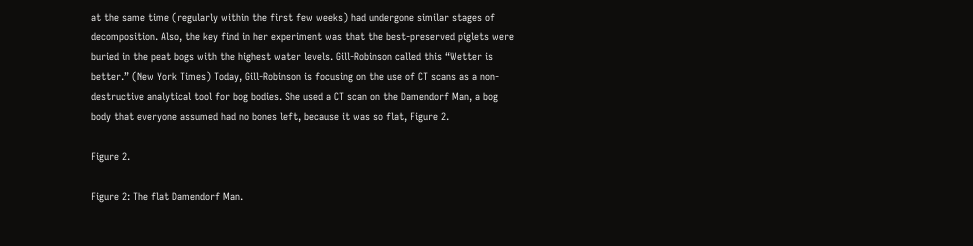at the same time (regularly within the first few weeks) had undergone similar stages of decomposition. Also, the key find in her experiment was that the best-preserved piglets were buried in the peat bogs with the highest water levels. Gill-Robinson called this “Wetter is better.” (New York Times) Today, Gill-Robinson is focusing on the use of CT scans as a non-destructive analytical tool for bog bodies. She used a CT scan on the Damendorf Man, a bog body that everyone assumed had no bones left, because it was so flat, Figure 2.

Figure 2.

Figure 2: The flat Damendorf Man.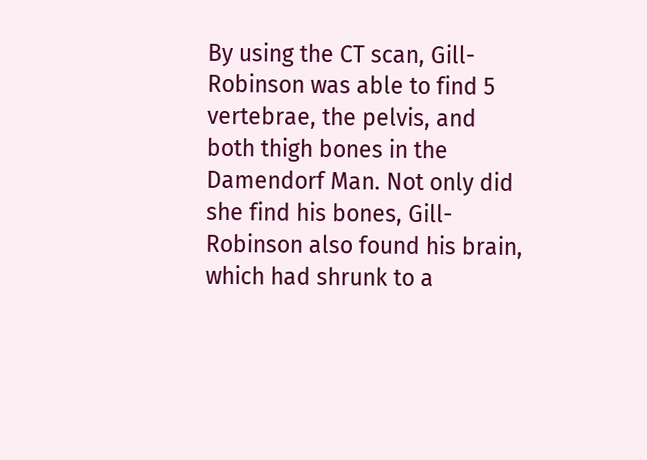By using the CT scan, Gill-Robinson was able to find 5 vertebrae, the pelvis, and both thigh bones in the Damendorf Man. Not only did she find his bones, Gill-Robinson also found his brain, which had shrunk to a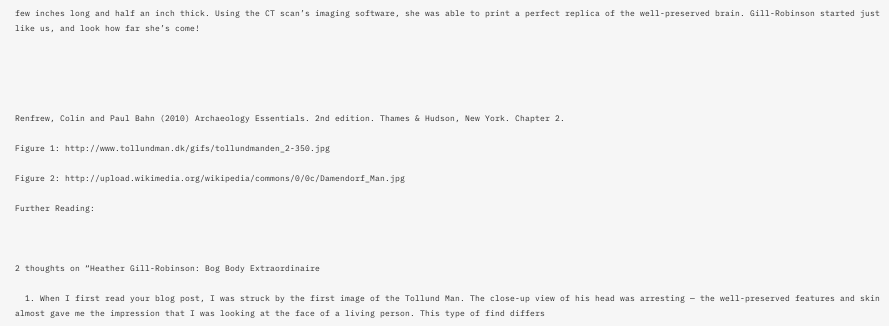few inches long and half an inch thick. Using the CT scan’s imaging software, she was able to print a perfect replica of the well-preserved brain. Gill-Robinson started just like us, and look how far she’s come!





Renfrew, Colin and Paul Bahn (2010) Archaeology Essentials. 2nd edition. Thames & Hudson, New York. Chapter 2.

Figure 1: http://www.tollundman.dk/gifs/tollundmanden_2-350.jpg

Figure 2: http://upload.wikimedia.org/wikipedia/commons/0/0c/Damendorf_Man.jpg

Further Reading:



2 thoughts on “Heather Gill-Robinson: Bog Body Extraordinaire

  1. When I first read your blog post, I was struck by the first image of the Tollund Man. The close-up view of his head was arresting — the well-preserved features and skin almost gave me the impression that I was looking at the face of a living person. This type of find differs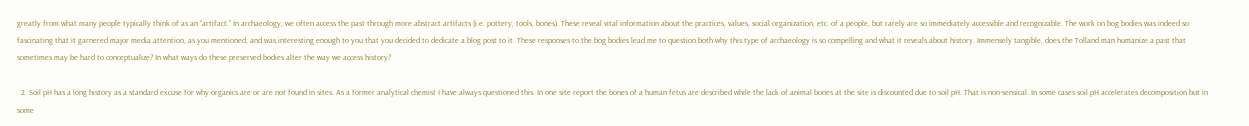greatly from what many people typically think of as an “artifact.” In archaeology, we often access the past through more abstract artifacts (i.e. pottery, tools, bones). These reveal vital information about the practices, values, social organization, etc. of a people, but rarely are so immediately accessible and recognizable. The work on bog bodies was indeed so fascinating that it garnered major media attention, as you mentioned, and was interesting enough to you that you decided to dedicate a blog post to it. These responses to the bog bodies lead me to question both why this type of archaeology is so compelling and what it reveals about history. Immensely tangible, does the Tolland man humanize a past that sometimes may be hard to conceptualize? In what ways do these preserved bodies alter the way we access history?

  2. Soil pH has a long history as a standard excuse for why organics are or are not found in sites. As a former analytical chemist I have always questioned this. In one site report the bones of a human fetus are described while the lack of animal bones at the site is discounted due to soil pH. That is non-sensical. In some cases soil pH accelerates decomposition but in some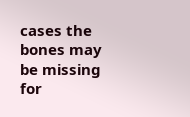cases the bones may be missing for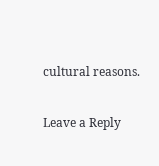cultural reasons.

Leave a Reply